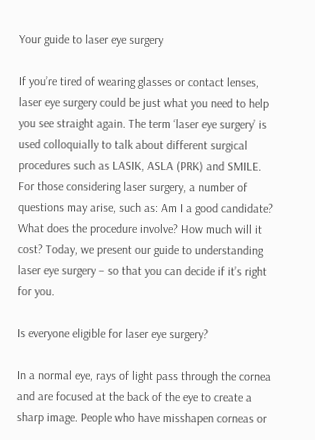Your guide to laser eye surgery

If you’re tired of wearing glasses or contact lenses, laser eye surgery could be just what you need to help you see straight again. The term ‘laser eye surgery’ is used colloquially to talk about different surgical procedures such as LASIK, ASLA (PRK) and SMILE. For those considering laser surgery, a number of questions may arise, such as: Am I a good candidate? What does the procedure involve? How much will it cost? Today, we present our guide to understanding laser eye surgery – so that you can decide if it’s right for you.

Is everyone eligible for laser eye surgery?

In a normal eye, rays of light pass through the cornea and are focused at the back of the eye to create a sharp image. People who have misshapen corneas or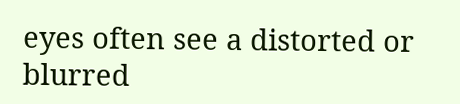eyes often see a distorted or blurred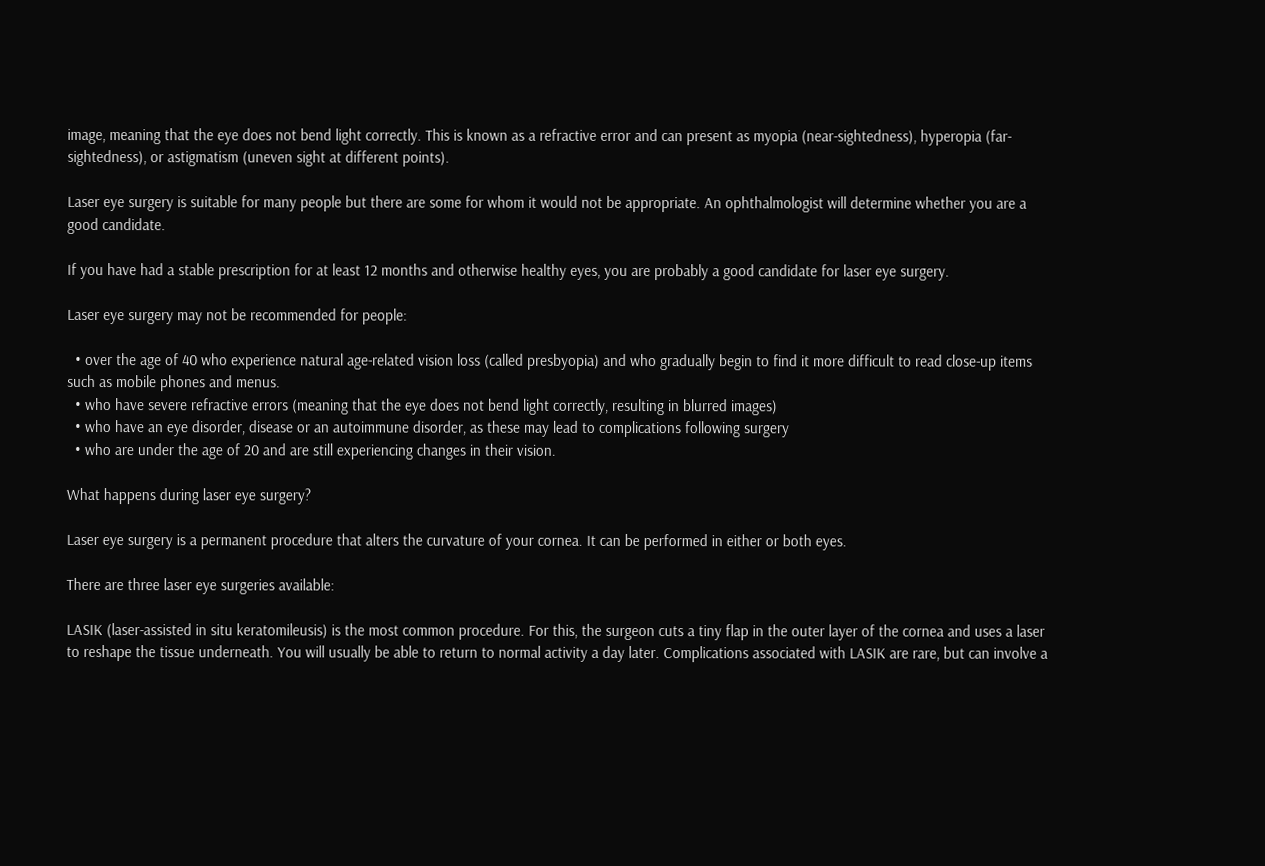image, meaning that the eye does not bend light correctly. This is known as a refractive error and can present as myopia (near-sightedness), hyperopia (far-sightedness), or astigmatism (uneven sight at different points).

Laser eye surgery is suitable for many people but there are some for whom it would not be appropriate. An ophthalmologist will determine whether you are a good candidate.

If you have had a stable prescription for at least 12 months and otherwise healthy eyes, you are probably a good candidate for laser eye surgery.

Laser eye surgery may not be recommended for people:

  • over the age of 40 who experience natural age-related vision loss (called presbyopia) and who gradually begin to find it more difficult to read close-up items such as mobile phones and menus.
  • who have severe refractive errors (meaning that the eye does not bend light correctly, resulting in blurred images)
  • who have an eye disorder, disease or an autoimmune disorder, as these may lead to complications following surgery
  • who are under the age of 20 and are still experiencing changes in their vision.

What happens during laser eye surgery?

Laser eye surgery is a permanent procedure that alters the curvature of your cornea. It can be performed in either or both eyes.

There are three laser eye surgeries available:

LASIK (laser-assisted in situ keratomileusis) is the most common procedure. For this, the surgeon cuts a tiny flap in the outer layer of the cornea and uses a laser to reshape the tissue underneath. You will usually be able to return to normal activity a day later. Complications associated with LASIK are rare, but can involve a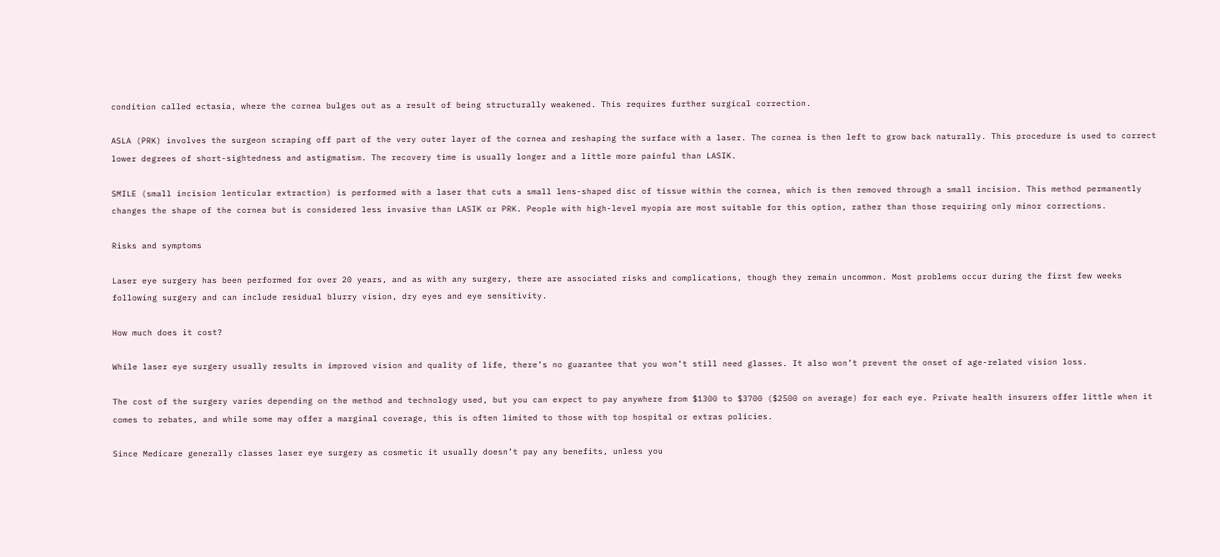condition called ectasia, where the cornea bulges out as a result of being structurally weakened. This requires further surgical correction.

ASLA (PRK) involves the surgeon scraping off part of the very outer layer of the cornea and reshaping the surface with a laser. The cornea is then left to grow back naturally. This procedure is used to correct lower degrees of short-sightedness and astigmatism. The recovery time is usually longer and a little more painful than LASIK.

SMILE (small incision lenticular extraction) is performed with a laser that cuts a small lens-shaped disc of tissue within the cornea, which is then removed through a small incision. This method permanently changes the shape of the cornea but is considered less invasive than LASIK or PRK. People with high-level myopia are most suitable for this option, rather than those requiring only minor corrections.

Risks and symptoms

Laser eye surgery has been performed for over 20 years, and as with any surgery, there are associated risks and complications, though they remain uncommon. Most problems occur during the first few weeks following surgery and can include residual blurry vision, dry eyes and eye sensitivity.

How much does it cost?

While laser eye surgery usually results in improved vision and quality of life, there’s no guarantee that you won’t still need glasses. It also won’t prevent the onset of age-related vision loss.

The cost of the surgery varies depending on the method and technology used, but you can expect to pay anywhere from $1300 to $3700 ($2500 on average) for each eye. Private health insurers offer little when it comes to rebates, and while some may offer a marginal coverage, this is often limited to those with top hospital or extras policies.

Since Medicare generally classes laser eye surgery as cosmetic it usually doesn’t pay any benefits, unless you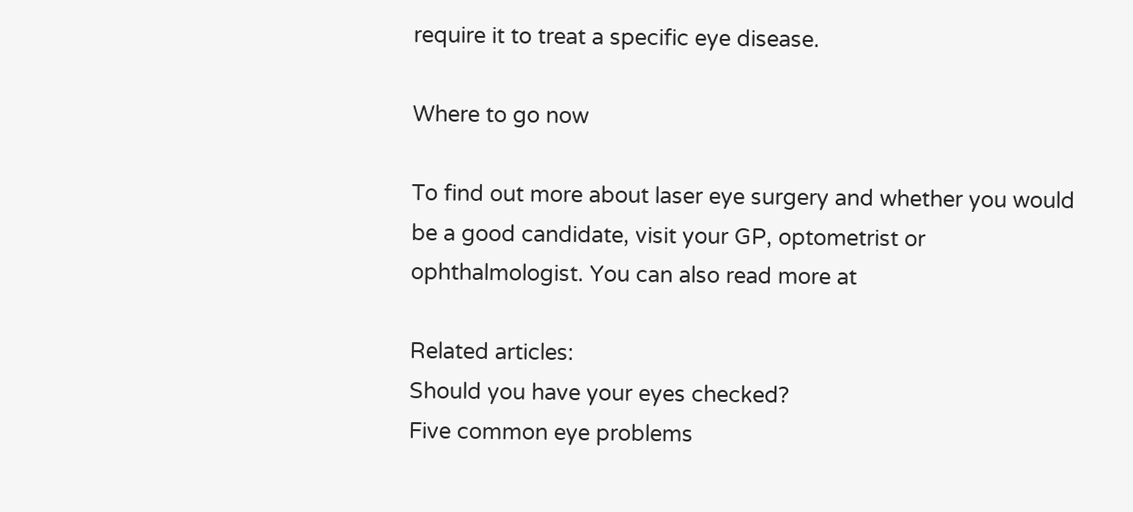require it to treat a specific eye disease.

Where to go now

To find out more about laser eye surgery and whether you would be a good candidate, visit your GP, optometrist or ophthalmologist. You can also read more at

Related articles:
Should you have your eyes checked?
Five common eye problems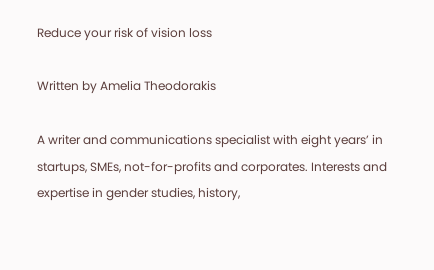Reduce your risk of vision loss

Written by Amelia Theodorakis

A writer and communications specialist with eight years’ in startups, SMEs, not-for-profits and corporates. Interests and expertise in gender studies, history,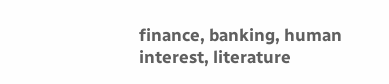finance, banking, human interest, literature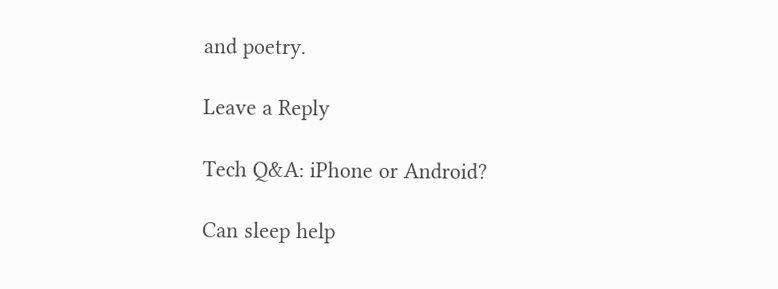and poetry.

Leave a Reply

Tech Q&A: iPhone or Android?

Can sleep help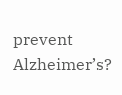prevent Alzheimer’s?